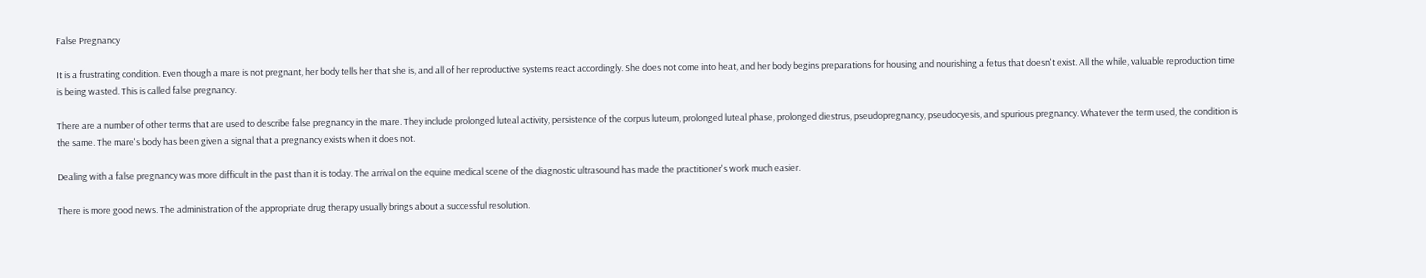False Pregnancy

It is a frustrating condition. Even though a mare is not pregnant, her body tells her that she is, and all of her reproductive systems react accordingly. She does not come into heat, and her body begins preparations for housing and nourishing a fetus that doesn't exist. All the while, valuable reproduction time is being wasted. This is called false pregnancy.

There are a number of other terms that are used to describe false pregnancy in the mare. They include prolonged luteal activity, persistence of the corpus luteum, prolonged luteal phase, prolonged diestrus, pseudopregnancy, pseudocyesis, and spurious pregnancy. Whatever the term used, the condition is the same. The mare's body has been given a signal that a pregnancy exists when it does not.

Dealing with a false pregnancy was more difficult in the past than it is today. The arrival on the equine medical scene of the diagnostic ultrasound has made the practitioner's work much easier.

There is more good news. The administration of the appropriate drug therapy usually brings about a successful resolution.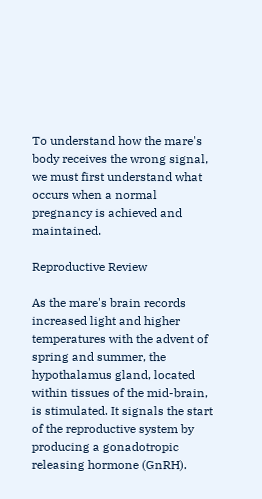To understand how the mare's body receives the wrong signal, we must first understand what occurs when a normal pregnancy is achieved and maintained.

Reproductive Review

As the mare's brain records increased light and higher temperatures with the advent of spring and summer, the hypothalamus gland, located within tissues of the mid-brain, is stimulated. It signals the start of the reproductive system by producing a gonadotropic releasing hormone (GnRH).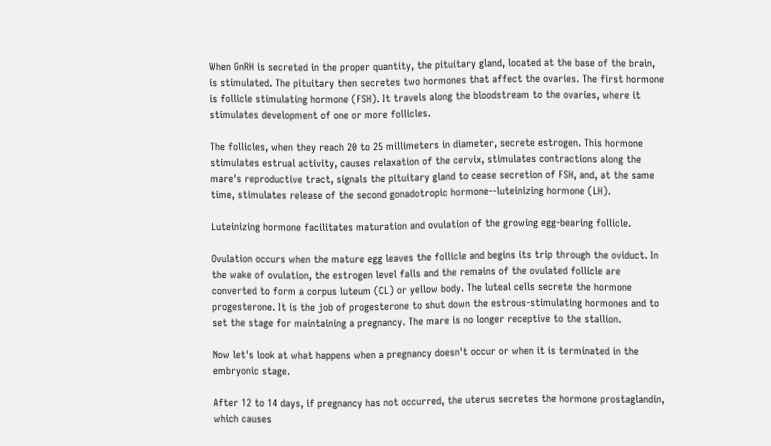When GnRH is secreted in the proper quantity, the pituitary gland, located at the base of the brain, is stimulated. The pituitary then secretes two hormones that affect the ovaries. The first hormone is follicle stimulating hormone (FSH). It travels along the bloodstream to the ovaries, where it stimulates development of one or more follicles.

The follicles, when they reach 20 to 25 millimeters in diameter, secrete estrogen. This hormone stimulates estrual activity, causes relaxation of the cervix, stimulates contractions along the mare's reproductive tract, signals the pituitary gland to cease secretion of FSH, and, at the same time, stimulates release of the second gonadotropic hormone--luteinizing hormone (LH).

Luteinizing hormone facilitates maturation and ovulation of the growing egg-bearing follicle.

Ovulation occurs when the mature egg leaves the follicle and begins its trip through the oviduct. In the wake of ovulation, the estrogen level falls and the remains of the ovulated follicle are converted to form a corpus luteum (CL) or yellow body. The luteal cells secrete the hormone progesterone. It is the job of progesterone to shut down the estrous-stimulating hormones and to set the stage for maintaining a pregnancy. The mare is no longer receptive to the stallion.

Now let's look at what happens when a pregnancy doesn't occur or when it is terminated in the embryonic stage.

After 12 to 14 days, if pregnancy has not occurred, the uterus secretes the hormone prostaglandin, which causes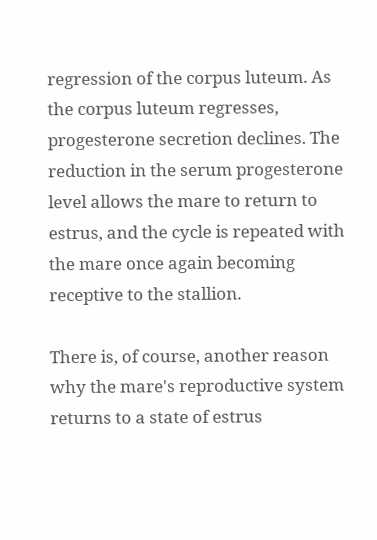regression of the corpus luteum. As the corpus luteum regresses, progesterone secretion declines. The reduction in the serum progesterone level allows the mare to return to estrus, and the cycle is repeated with the mare once again becoming receptive to the stallion.

There is, of course, another reason why the mare's reproductive system returns to a state of estrus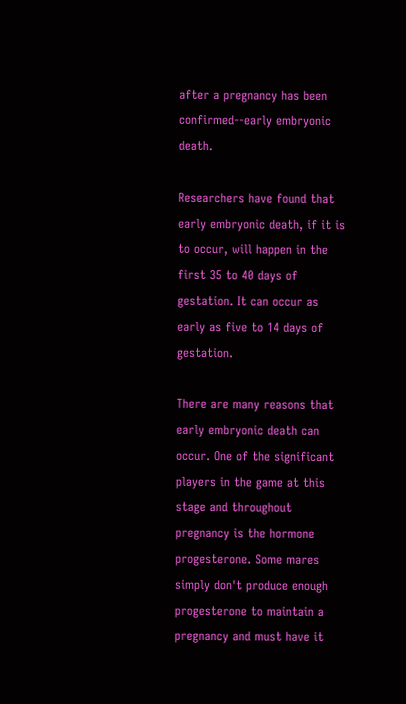after a pregnancy has been confirmed--early embryonic death.

Researchers have found that early embryonic death, if it is to occur, will happen in the first 35 to 40 days of gestation. It can occur as early as five to 14 days of gestation.

There are many reasons that early embryonic death can occur. One of the significant players in the game at this stage and throughout pregnancy is the hormone progesterone. Some mares simply don't produce enough progesterone to maintain a pregnancy and must have it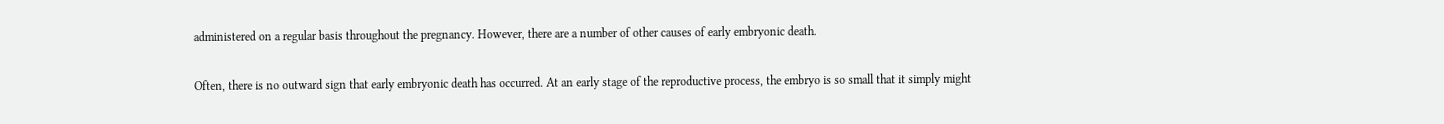administered on a regular basis throughout the pregnancy. However, there are a number of other causes of early embryonic death.

Often, there is no outward sign that early embryonic death has occurred. At an early stage of the reproductive process, the embryo is so small that it simply might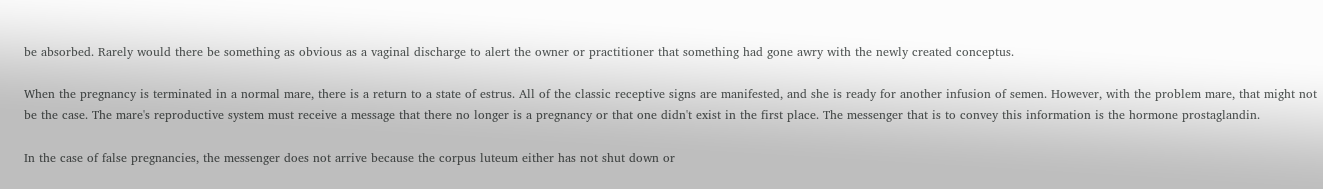be absorbed. Rarely would there be something as obvious as a vaginal discharge to alert the owner or practitioner that something had gone awry with the newly created conceptus.

When the pregnancy is terminated in a normal mare, there is a return to a state of estrus. All of the classic receptive signs are manifested, and she is ready for another infusion of semen. However, with the problem mare, that might not be the case. The mare's reproductive system must receive a message that there no longer is a pregnancy or that one didn't exist in the first place. The messenger that is to convey this information is the hormone prostaglandin.

In the case of false pregnancies, the messenger does not arrive because the corpus luteum either has not shut down or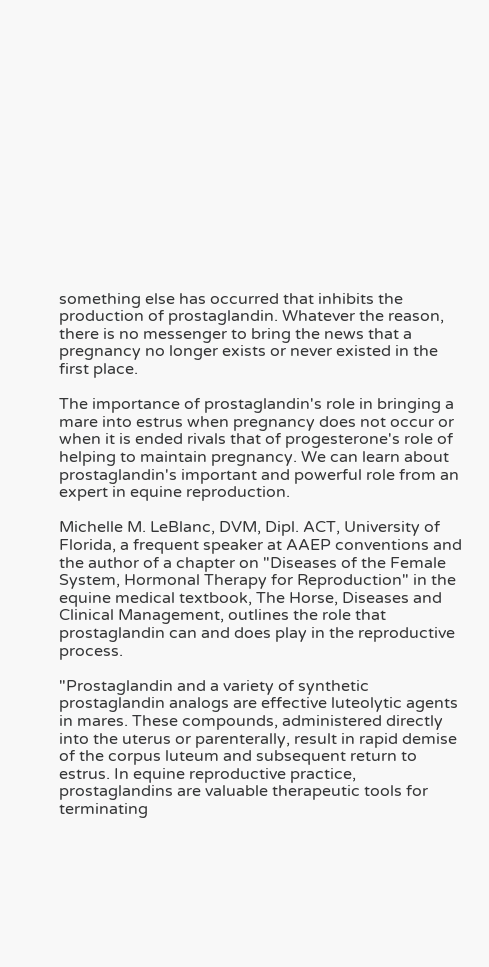something else has occurred that inhibits the production of prostaglandin. Whatever the reason, there is no messenger to bring the news that a pregnancy no longer exists or never existed in the first place.

The importance of prostaglandin's role in bringing a mare into estrus when pregnancy does not occur or when it is ended rivals that of progesterone's role of helping to maintain pregnancy. We can learn about prostaglandin's important and powerful role from an expert in equine reproduction.

Michelle M. LeBlanc, DVM, Dipl. ACT, University of Florida, a frequent speaker at AAEP conventions and the author of a chapter on "Diseases of the Female System, Hormonal Therapy for Reproduction" in the equine medical textbook, The Horse, Diseases and Clinical Management, outlines the role that prostaglandin can and does play in the reproductive process.

"Prostaglandin and a variety of synthetic prostaglandin analogs are effective luteolytic agents in mares. These compounds, administered directly into the uterus or parenterally, result in rapid demise of the corpus luteum and subsequent return to estrus. In equine reproductive practice, prostaglandins are valuable therapeutic tools for terminating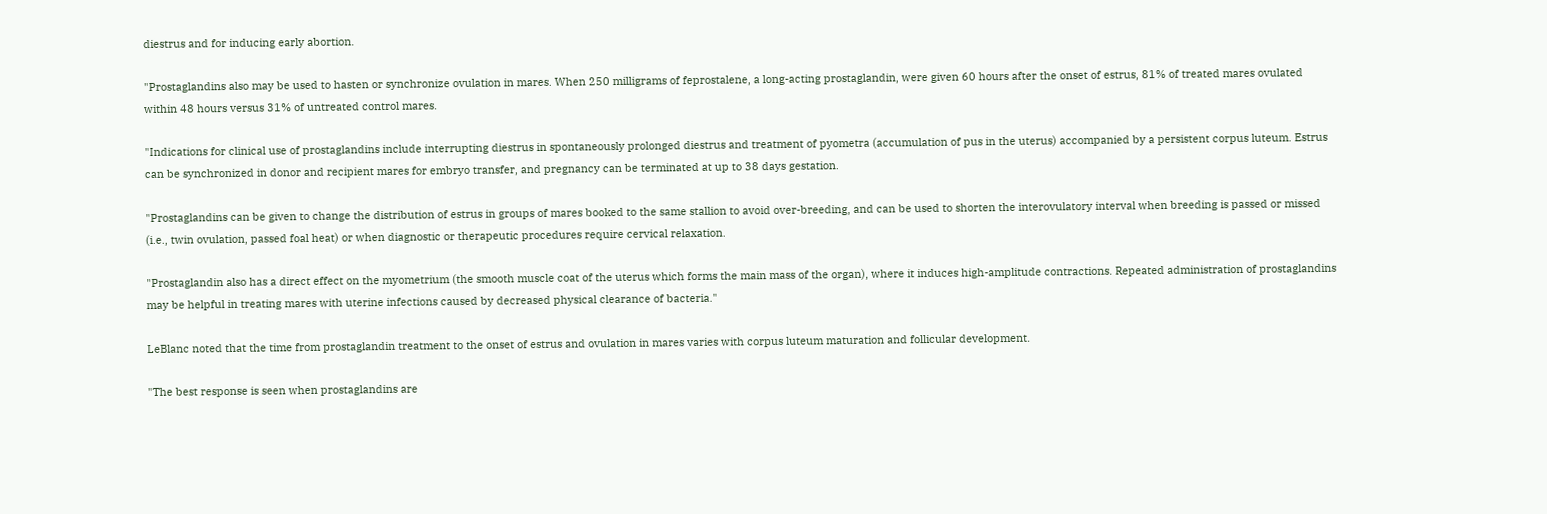diestrus and for inducing early abortion.

"Prostaglandins also may be used to hasten or synchronize ovulation in mares. When 250 milligrams of feprostalene, a long-acting prostaglandin, were given 60 hours after the onset of estrus, 81% of treated mares ovulated within 48 hours versus 31% of untreated control mares.

"Indications for clinical use of prostaglandins include interrupting diestrus in spontaneously prolonged diestrus and treatment of pyometra (accumulation of pus in the uterus) accompanied by a persistent corpus luteum. Estrus can be synchronized in donor and recipient mares for embryo transfer, and pregnancy can be terminated at up to 38 days gestation.

"Prostaglandins can be given to change the distribution of estrus in groups of mares booked to the same stallion to avoid over-breeding, and can be used to shorten the interovulatory interval when breeding is passed or missed (i.e., twin ovulation, passed foal heat) or when diagnostic or therapeutic procedures require cervical relaxation.

"Prostaglandin also has a direct effect on the myometrium (the smooth muscle coat of the uterus which forms the main mass of the organ), where it induces high-amplitude contractions. Repeated administration of prostaglandins may be helpful in treating mares with uterine infections caused by decreased physical clearance of bacteria."

LeBlanc noted that the time from prostaglandin treatment to the onset of estrus and ovulation in mares varies with corpus luteum maturation and follicular development.

"The best response is seen when prostaglandins are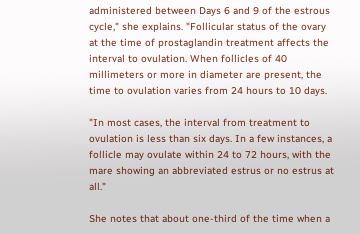administered between Days 6 and 9 of the estrous cycle," she explains. "Follicular status of the ovary at the time of prostaglandin treatment affects the interval to ovulation. When follicles of 40 millimeters or more in diameter are present, the time to ovulation varies from 24 hours to 10 days.

"In most cases, the interval from treatment to ovulation is less than six days. In a few instances, a follicle may ovulate within 24 to 72 hours, with the mare showing an abbreviated estrus or no estrus at all."

She notes that about one-third of the time when a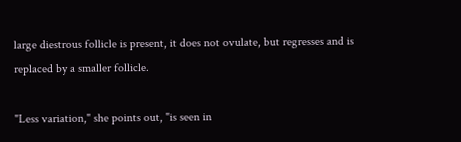large diestrous follicle is present, it does not ovulate, but regresses and is replaced by a smaller follicle.

"Less variation," she points out, "is seen in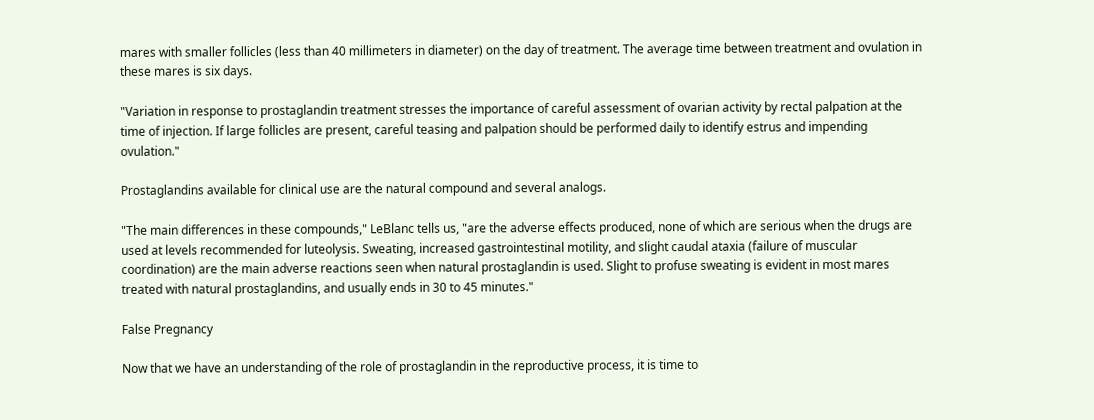mares with smaller follicles (less than 40 millimeters in diameter) on the day of treatment. The average time between treatment and ovulation in these mares is six days.

"Variation in response to prostaglandin treatment stresses the importance of careful assessment of ovarian activity by rectal palpation at the time of injection. If large follicles are present, careful teasing and palpation should be performed daily to identify estrus and impending ovulation."

Prostaglandins available for clinical use are the natural compound and several analogs.

"The main differences in these compounds," LeBlanc tells us, "are the adverse effects produced, none of which are serious when the drugs are used at levels recommended for luteolysis. Sweating, increased gastrointestinal motility, and slight caudal ataxia (failure of muscular coordination) are the main adverse reactions seen when natural prostaglandin is used. Slight to profuse sweating is evident in most mares treated with natural prostaglandins, and usually ends in 30 to 45 minutes."

False Pregnancy

Now that we have an understanding of the role of prostaglandin in the reproductive process, it is time to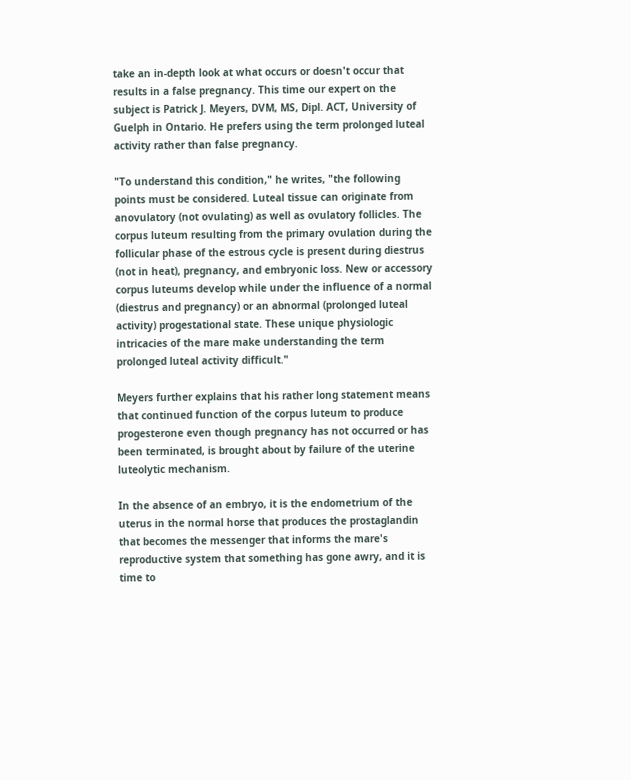take an in-depth look at what occurs or doesn't occur that results in a false pregnancy. This time our expert on the subject is Patrick J. Meyers, DVM, MS, Dipl. ACT, University of Guelph in Ontario. He prefers using the term prolonged luteal activity rather than false pregnancy.

"To understand this condition," he writes, "the following points must be considered. Luteal tissue can originate from anovulatory (not ovulating) as well as ovulatory follicles. The corpus luteum resulting from the primary ovulation during the follicular phase of the estrous cycle is present during diestrus (not in heat), pregnancy, and embryonic loss. New or accessory corpus luteums develop while under the influence of a normal (diestrus and pregnancy) or an abnormal (prolonged luteal activity) progestational state. These unique physiologic intricacies of the mare make understanding the term prolonged luteal activity difficult."

Meyers further explains that his rather long statement means that continued function of the corpus luteum to produce progesterone even though pregnancy has not occurred or has been terminated, is brought about by failure of the uterine luteolytic mechanism.

In the absence of an embryo, it is the endometrium of the uterus in the normal horse that produces the prostaglandin that becomes the messenger that informs the mare's reproductive system that something has gone awry, and it is time to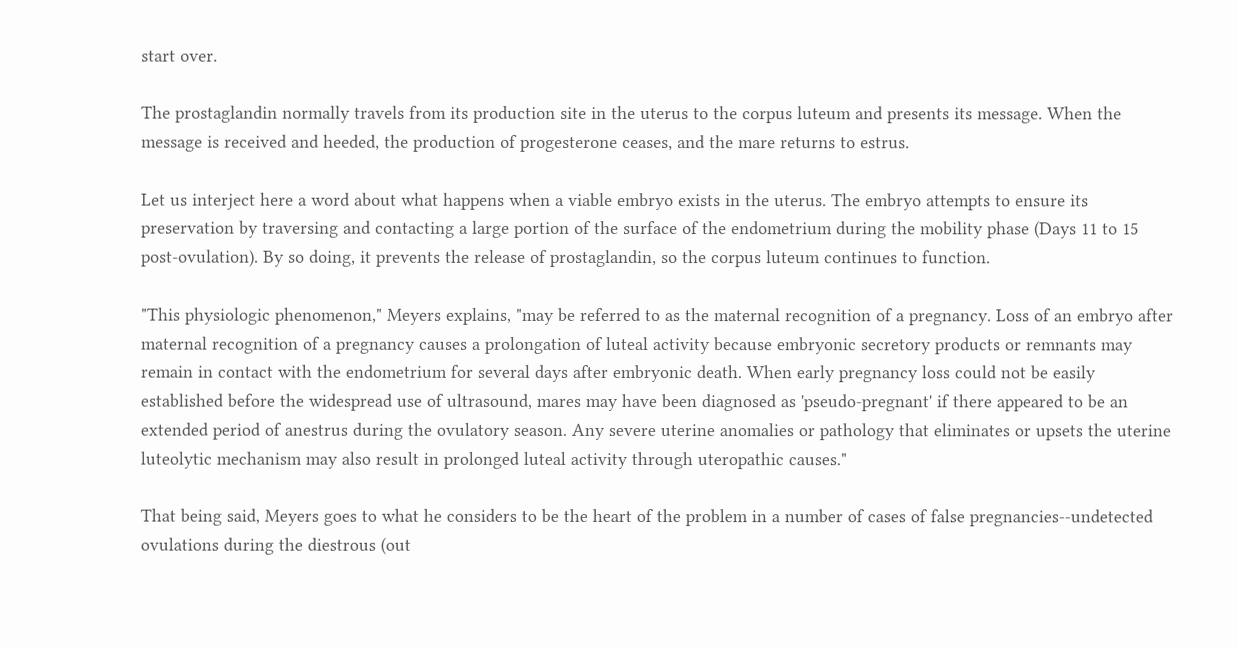start over.

The prostaglandin normally travels from its production site in the uterus to the corpus luteum and presents its message. When the message is received and heeded, the production of progesterone ceases, and the mare returns to estrus.

Let us interject here a word about what happens when a viable embryo exists in the uterus. The embryo attempts to ensure its preservation by traversing and contacting a large portion of the surface of the endometrium during the mobility phase (Days 11 to 15 post-ovulation). By so doing, it prevents the release of prostaglandin, so the corpus luteum continues to function.

"This physiologic phenomenon," Meyers explains, "may be referred to as the maternal recognition of a pregnancy. Loss of an embryo after maternal recognition of a pregnancy causes a prolongation of luteal activity because embryonic secretory products or remnants may remain in contact with the endometrium for several days after embryonic death. When early pregnancy loss could not be easily established before the widespread use of ultrasound, mares may have been diagnosed as 'pseudo-pregnant' if there appeared to be an extended period of anestrus during the ovulatory season. Any severe uterine anomalies or pathology that eliminates or upsets the uterine luteolytic mechanism may also result in prolonged luteal activity through uteropathic causes."

That being said, Meyers goes to what he considers to be the heart of the problem in a number of cases of false pregnancies--undetected ovulations during the diestrous (out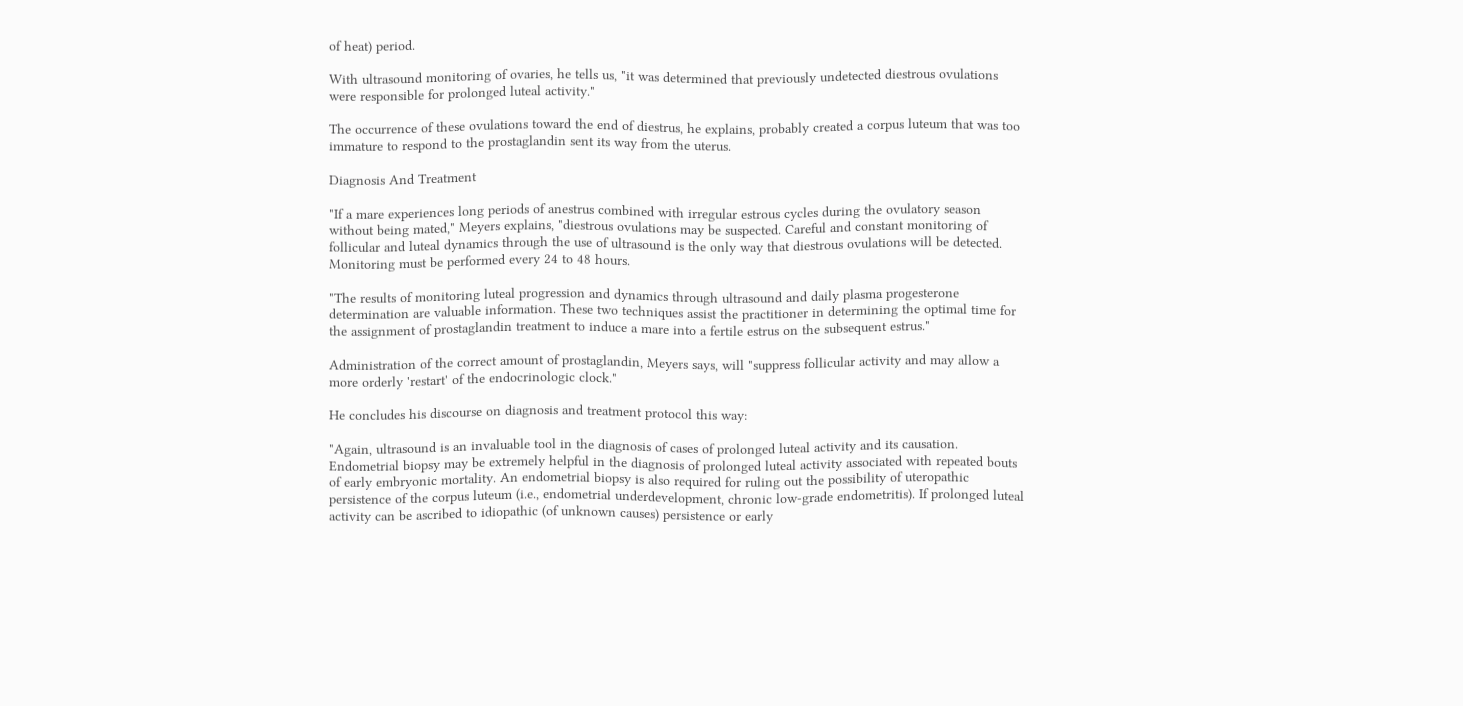of heat) period.

With ultrasound monitoring of ovaries, he tells us, "it was determined that previously undetected diestrous ovulations were responsible for prolonged luteal activity."

The occurrence of these ovulations toward the end of diestrus, he explains, probably created a corpus luteum that was too immature to respond to the prostaglandin sent its way from the uterus.

Diagnosis And Treatment

"If a mare experiences long periods of anestrus combined with irregular estrous cycles during the ovulatory season without being mated," Meyers explains, "diestrous ovulations may be suspected. Careful and constant monitoring of follicular and luteal dynamics through the use of ultrasound is the only way that diestrous ovulations will be detected. Monitoring must be performed every 24 to 48 hours.

"The results of monitoring luteal progression and dynamics through ultrasound and daily plasma progesterone determination are valuable information. These two techniques assist the practitioner in determining the optimal time for the assignment of prostaglandin treatment to induce a mare into a fertile estrus on the subsequent estrus."

Administration of the correct amount of prostaglandin, Meyers says, will "suppress follicular activity and may allow a more orderly 'restart' of the endocrinologic clock."

He concludes his discourse on diagnosis and treatment protocol this way:

"Again, ultrasound is an invaluable tool in the diagnosis of cases of prolonged luteal activity and its causation. Endometrial biopsy may be extremely helpful in the diagnosis of prolonged luteal activity associated with repeated bouts of early embryonic mortality. An endometrial biopsy is also required for ruling out the possibility of uteropathic persistence of the corpus luteum (i.e., endometrial underdevelopment, chronic low-grade endometritis). If prolonged luteal activity can be ascribed to idiopathic (of unknown causes) persistence or early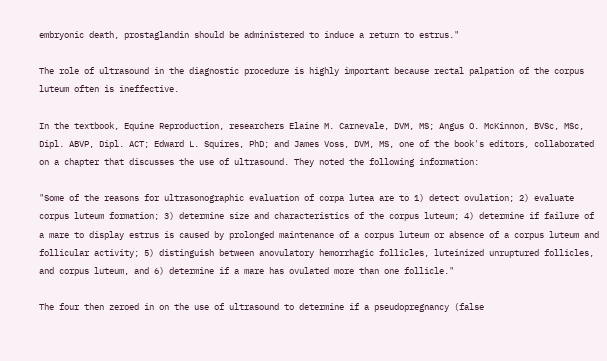embryonic death, prostaglandin should be administered to induce a return to estrus."

The role of ultrasound in the diagnostic procedure is highly important because rectal palpation of the corpus luteum often is ineffective.

In the textbook, Equine Reproduction, researchers Elaine M. Carnevale, DVM, MS; Angus O. McKinnon, BVSc, MSc, Dipl. ABVP, Dipl. ACT; Edward L. Squires, PhD; and James Voss, DVM, MS, one of the book's editors, collaborated on a chapter that discusses the use of ultrasound. They noted the following information:

"Some of the reasons for ultrasonographic evaluation of corpa lutea are to 1) detect ovulation; 2) evaluate corpus luteum formation; 3) determine size and characteristics of the corpus luteum; 4) determine if failure of a mare to display estrus is caused by prolonged maintenance of a corpus luteum or absence of a corpus luteum and follicular activity; 5) distinguish between anovulatory hemorrhagic follicles, luteinized unruptured follicles, and corpus luteum, and 6) determine if a mare has ovulated more than one follicle."

The four then zeroed in on the use of ultrasound to determine if a pseudopregnancy (false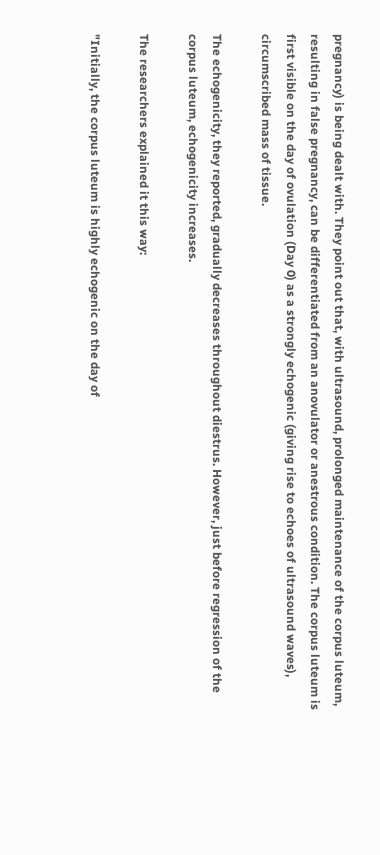pregnancy) is being dealt with. They point out that, with ultrasound, prolonged maintenance of the corpus luteum, resulting in false pregnancy, can be differentiated from an anovulator or anestrous condition. The corpus luteum is first visible on the day of ovulation (Day 0) as a strongly echogenic (giving rise to echoes of ultrasound waves), circumscribed mass of tissue.

The echogenicity, they reported, gradually decreases throughout diestrus. However, just before regression of the corpus luteum, echogenicity increases.

The researchers explained it this way:

"Initially, the corpus luteum is highly echogenic on the day of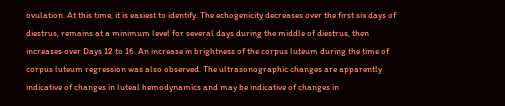ovulation. At this time, it is easiest to identify. The echogenicity decreases over the first six days of diestrus, remains at a minimum level for several days during the middle of diestrus, then increases over Days 12 to 16. An increase in brightness of the corpus luteum during the time of corpus luteum regression was also observed. The ultrasonographic changes are apparently indicative of changes in luteal hemodynamics and may be indicative of changes in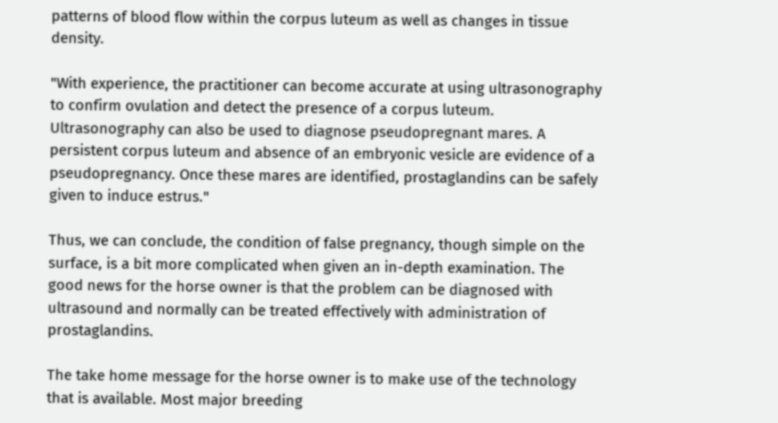patterns of blood flow within the corpus luteum as well as changes in tissue density.

"With experience, the practitioner can become accurate at using ultrasonography to confirm ovulation and detect the presence of a corpus luteum. Ultrasonography can also be used to diagnose pseudopregnant mares. A persistent corpus luteum and absence of an embryonic vesicle are evidence of a pseudopregnancy. Once these mares are identified, prostaglandins can be safely given to induce estrus."

Thus, we can conclude, the condition of false pregnancy, though simple on the surface, is a bit more complicated when given an in-depth examination. The good news for the horse owner is that the problem can be diagnosed with ultrasound and normally can be treated effectively with administration of prostaglandins.

The take home message for the horse owner is to make use of the technology that is available. Most major breeding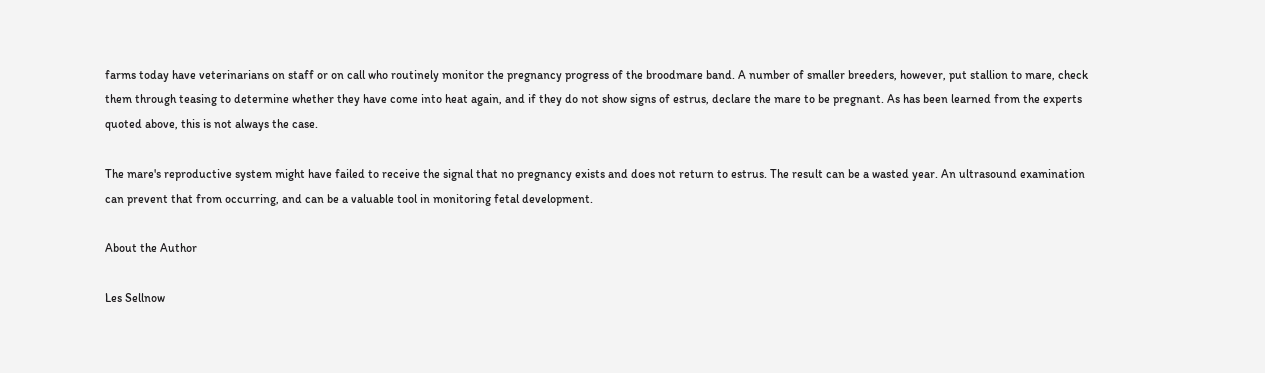farms today have veterinarians on staff or on call who routinely monitor the pregnancy progress of the broodmare band. A number of smaller breeders, however, put stallion to mare, check them through teasing to determine whether they have come into heat again, and if they do not show signs of estrus, declare the mare to be pregnant. As has been learned from the experts quoted above, this is not always the case.

The mare's reproductive system might have failed to receive the signal that no pregnancy exists and does not return to estrus. The result can be a wasted year. An ultrasound examination can prevent that from occurring, and can be a valuable tool in monitoring fetal development.

About the Author

Les Sellnow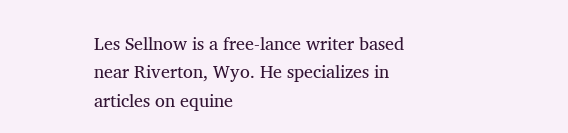Les Sellnow is a free-lance writer based near Riverton, Wyo. He specializes in articles on equine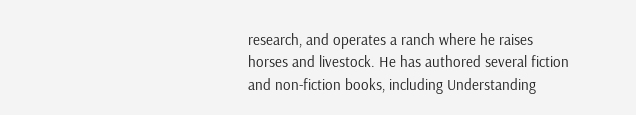research, and operates a ranch where he raises horses and livestock. He has authored several fiction and non-fiction books, including Understanding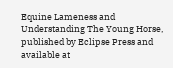Equine Lameness and Understanding The Young Horse, published by Eclipse Press and available at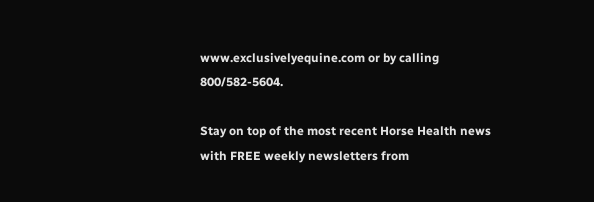www.exclusivelyequine.com or by calling 800/582-5604.

Stay on top of the most recent Horse Health news with FREE weekly newsletters from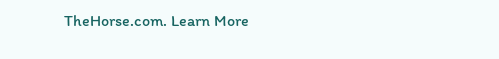TheHorse.com. Learn More